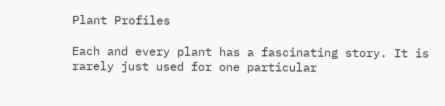Plant Profiles

Each and every plant has a fascinating story. It is rarely just used for one particular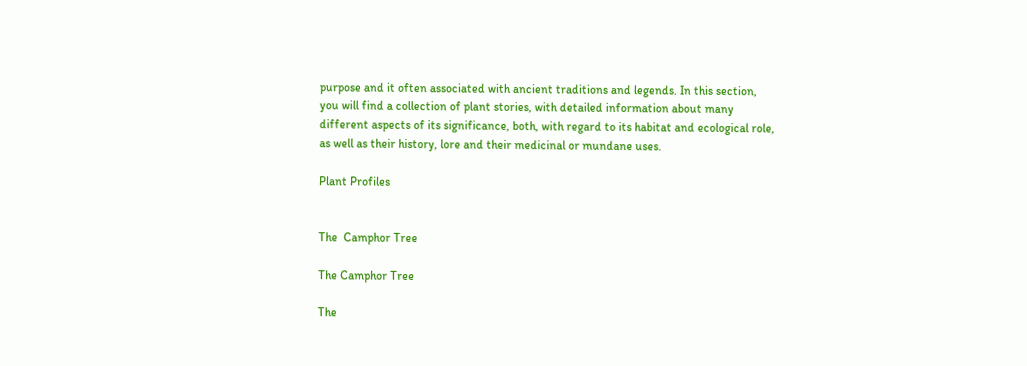purpose and it often associated with ancient traditions and legends. In this section, you will find a collection of plant stories, with detailed information about many different aspects of its significance, both, with regard to its habitat and ecological role, as well as their history, lore and their medicinal or mundane uses.

Plant Profiles


The  Camphor Tree

The Camphor Tree

The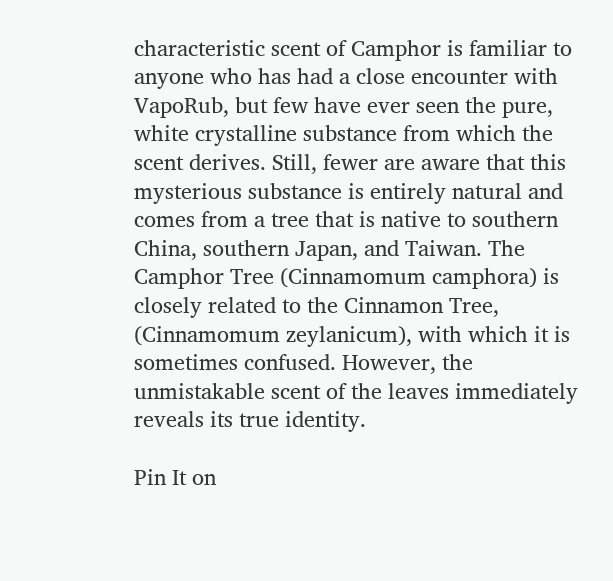characteristic scent of Camphor is familiar to anyone who has had a close encounter with VapoRub, but few have ever seen the pure, white crystalline substance from which the scent derives. Still, fewer are aware that this mysterious substance is entirely natural and comes from a tree that is native to southern China, southern Japan, and Taiwan. The Camphor Tree (Cinnamomum camphora) is closely related to the Cinnamon Tree, (Cinnamomum zeylanicum), with which it is sometimes confused. However, the unmistakable scent of the leaves immediately reveals its true identity.

Pin It on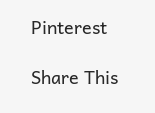Pinterest

Share This